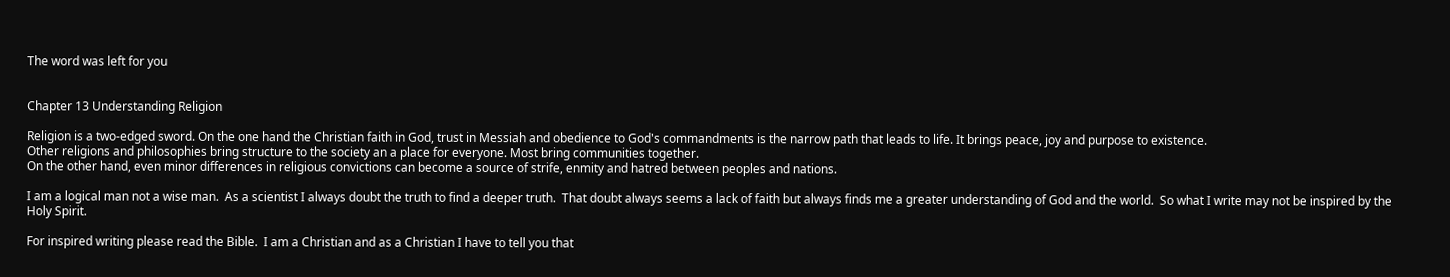The word was left for you


Chapter 13 Understanding Religion

Religion is a two-edged sword. On the one hand the Christian faith in God, trust in Messiah and obedience to God's commandments is the narrow path that leads to life. It brings peace, joy and purpose to existence.
Other religions and philosophies bring structure to the society an a place for everyone. Most bring communities together.
On the other hand, even minor differences in religious convictions can become a source of strife, enmity and hatred between peoples and nations.

I am a logical man not a wise man.  As a scientist I always doubt the truth to find a deeper truth.  That doubt always seems a lack of faith but always finds me a greater understanding of God and the world.  So what I write may not be inspired by the Holy Spirit.

For inspired writing please read the Bible.  I am a Christian and as a Christian I have to tell you that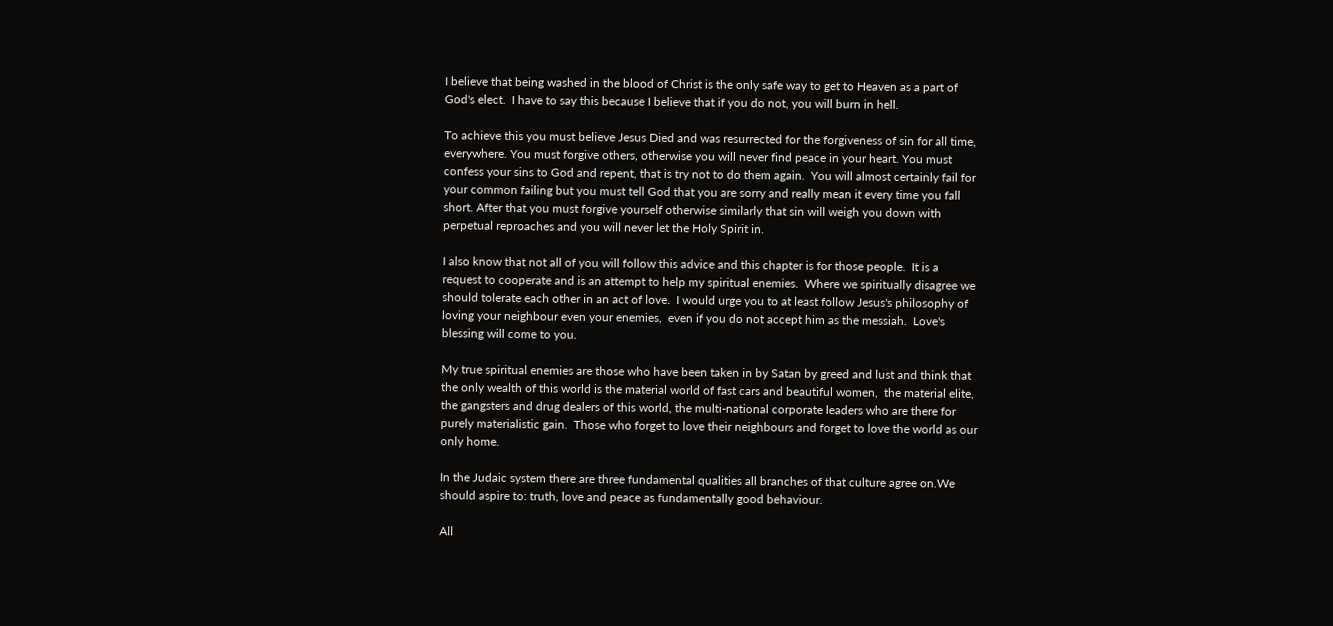I believe that being washed in the blood of Christ is the only safe way to get to Heaven as a part of God's elect.  I have to say this because I believe that if you do not, you will burn in hell.

To achieve this you must believe Jesus Died and was resurrected for the forgiveness of sin for all time, everywhere. You must forgive others, otherwise you will never find peace in your heart. You must confess your sins to God and repent, that is try not to do them again.  You will almost certainly fail for your common failing but you must tell God that you are sorry and really mean it every time you fall short. After that you must forgive yourself otherwise similarly that sin will weigh you down with perpetual reproaches and you will never let the Holy Spirit in.

I also know that not all of you will follow this advice and this chapter is for those people.  It is a request to cooperate and is an attempt to help my spiritual enemies.  Where we spiritually disagree we should tolerate each other in an act of love.  I would urge you to at least follow Jesus's philosophy of loving your neighbour even your enemies,  even if you do not accept him as the messiah.  Love's blessing will come to you.

My true spiritual enemies are those who have been taken in by Satan by greed and lust and think that the only wealth of this world is the material world of fast cars and beautiful women,  the material elite, the gangsters and drug dealers of this world, the multi-national corporate leaders who are there for purely materialistic gain.  Those who forget to love their neighbours and forget to love the world as our only home.

In the Judaic system there are three fundamental qualities all branches of that culture agree on.We should aspire to: truth, love and peace as fundamentally good behaviour.

All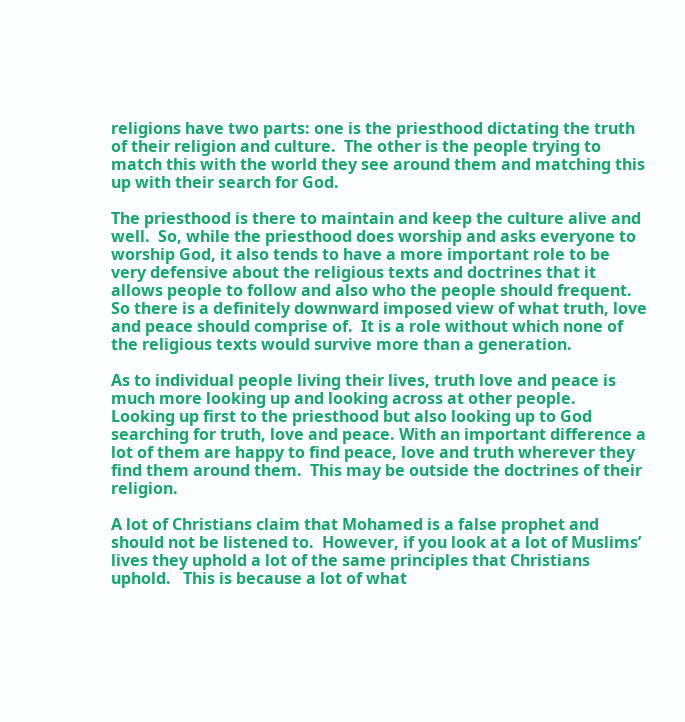religions have two parts: one is the priesthood dictating the truth of their religion and culture.  The other is the people trying to match this with the world they see around them and matching this up with their search for God.

The priesthood is there to maintain and keep the culture alive and well.  So, while the priesthood does worship and asks everyone to worship God, it also tends to have a more important role to be very defensive about the religious texts and doctrines that it allows people to follow and also who the people should frequent.  So there is a definitely downward imposed view of what truth, love and peace should comprise of.  It is a role without which none of the religious texts would survive more than a generation.

As to individual people living their lives, truth love and peace is much more looking up and looking across at other people.  Looking up first to the priesthood but also looking up to God searching for truth, love and peace. With an important difference a lot of them are happy to find peace, love and truth wherever they find them around them.  This may be outside the doctrines of their religion.

A lot of Christians claim that Mohamed is a false prophet and should not be listened to.  However, if you look at a lot of Muslims’ lives they uphold a lot of the same principles that Christians uphold.   This is because a lot of what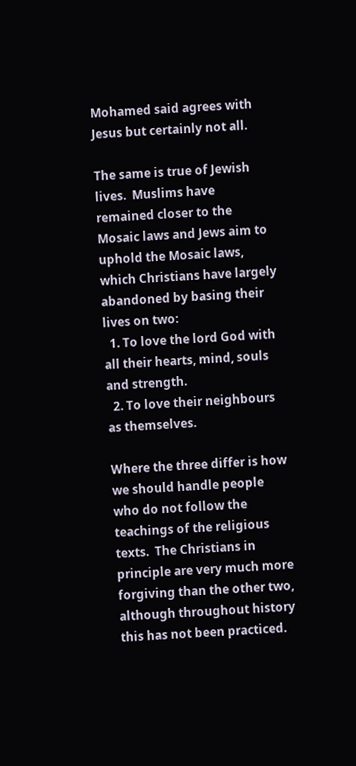Mohamed said agrees with Jesus but certainly not all.

The same is true of Jewish lives.  Muslims have remained closer to the Mosaic laws and Jews aim to uphold the Mosaic laws, which Christians have largely abandoned by basing their lives on two:
  1. To love the lord God with all their hearts, mind, souls and strength.
  2. To love their neighbours as themselves.

Where the three differ is how we should handle people who do not follow the teachings of the religious texts.  The Christians in principle are very much more forgiving than the other two, although throughout history this has not been practiced.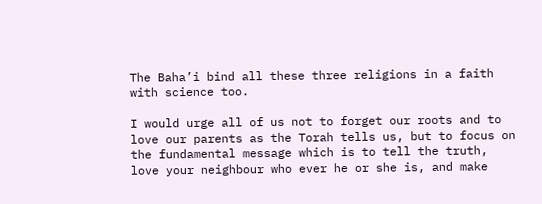The Baha’i bind all these three religions in a faith with science too.

I would urge all of us not to forget our roots and to love our parents as the Torah tells us, but to focus on the fundamental message which is to tell the truth, love your neighbour who ever he or she is, and make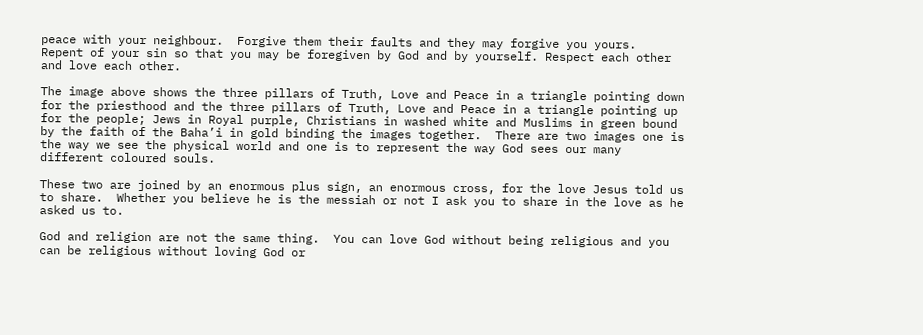peace with your neighbour.  Forgive them their faults and they may forgive you yours.  Repent of your sin so that you may be foregiven by God and by yourself. Respect each other and love each other.

The image above shows the three pillars of Truth, Love and Peace in a triangle pointing down for the priesthood and the three pillars of Truth, Love and Peace in a triangle pointing up for the people; Jews in Royal purple, Christians in washed white and Muslims in green bound by the faith of the Baha’i in gold binding the images together.  There are two images one is the way we see the physical world and one is to represent the way God sees our many different coloured souls.

These two are joined by an enormous plus sign, an enormous cross, for the love Jesus told us to share.  Whether you believe he is the messiah or not I ask you to share in the love as he asked us to.

God and religion are not the same thing.  You can love God without being religious and you can be religious without loving God or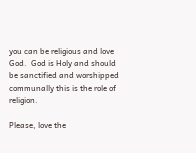you can be religious and love God.  God is Holy and should be sanctified and worshipped communally this is the role of religion.

Please, love the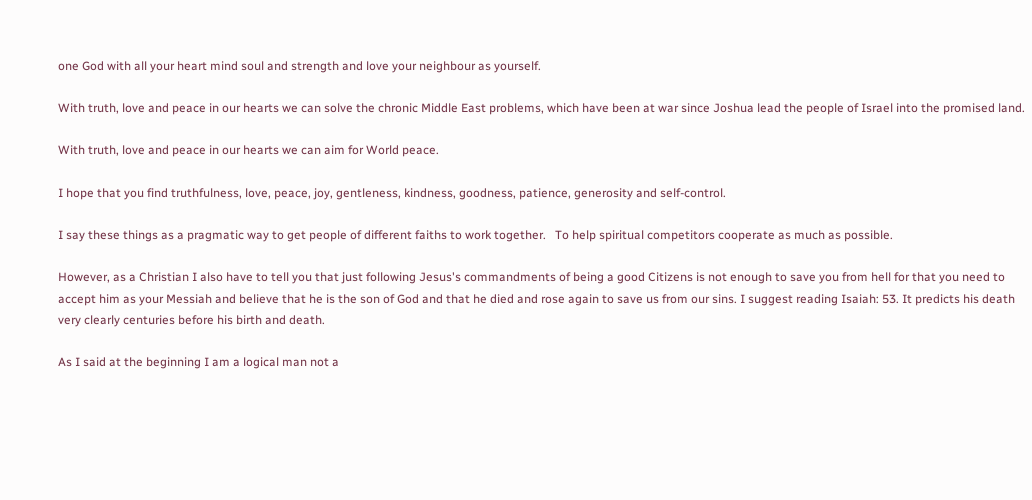one God with all your heart mind soul and strength and love your neighbour as yourself.

With truth, love and peace in our hearts we can solve the chronic Middle East problems, which have been at war since Joshua lead the people of Israel into the promised land.

With truth, love and peace in our hearts we can aim for World peace.

I hope that you find truthfulness, love, peace, joy, gentleness, kindness, goodness, patience, generosity and self-control.

I say these things as a pragmatic way to get people of different faiths to work together.   To help spiritual competitors cooperate as much as possible.

However, as a Christian I also have to tell you that just following Jesus's commandments of being a good Citizens is not enough to save you from hell for that you need to accept him as your Messiah and believe that he is the son of God and that he died and rose again to save us from our sins. I suggest reading Isaiah: 53. It predicts his death very clearly centuries before his birth and death.

As I said at the beginning I am a logical man not a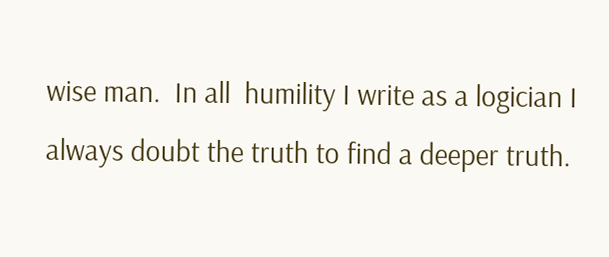wise man.  In all  humility I write as a logician I always doubt the truth to find a deeper truth.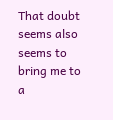That doubt seems also seems to bring me to a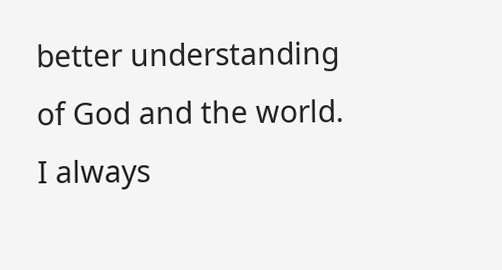better understanding of God and the world.  I always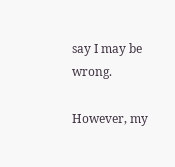say I may be wrong.

However, my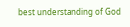best understanding of God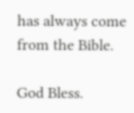has always come from the Bible.

God Bless.